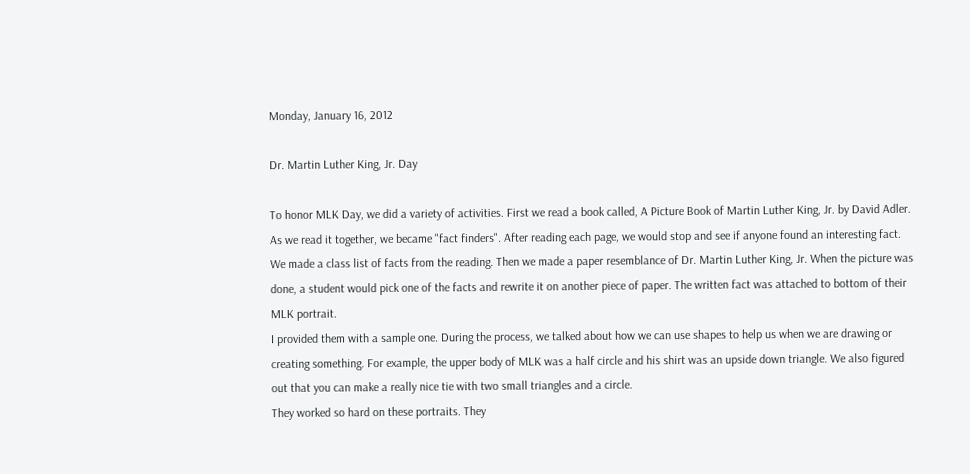Monday, January 16, 2012

Dr. Martin Luther King, Jr. Day

To honor MLK Day, we did a variety of activities. First we read a book called, A Picture Book of Martin Luther King, Jr. by David Adler. As we read it together, we became "fact finders". After reading each page, we would stop and see if anyone found an interesting fact. We made a class list of facts from the reading. Then we made a paper resemblance of Dr. Martin Luther King, Jr. When the picture was done, a student would pick one of the facts and rewrite it on another piece of paper. The written fact was attached to bottom of their MLK portrait.
I provided them with a sample one. During the process, we talked about how we can use shapes to help us when we are drawing or creating something. For example, the upper body of MLK was a half circle and his shirt was an upside down triangle. We also figured out that you can make a really nice tie with two small triangles and a circle.
They worked so hard on these portraits. They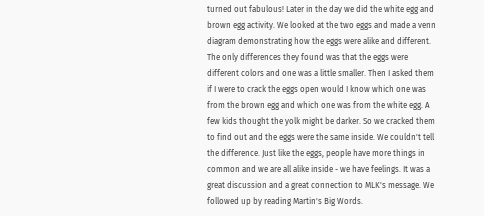turned out fabulous! Later in the day we did the white egg and brown egg activity. We looked at the two eggs and made a venn diagram demonstrating how the eggs were alike and different. The only differences they found was that the eggs were different colors and one was a little smaller. Then I asked them if I were to crack the eggs open would I know which one was from the brown egg and which one was from the white egg. A few kids thought the yolk might be darker. So we cracked them to find out and the eggs were the same inside. We couldn't tell the difference. Just like the eggs, people have more things in common and we are all alike inside - we have feelings. It was a great discussion and a great connection to MLK's message. We followed up by reading Martin's Big Words.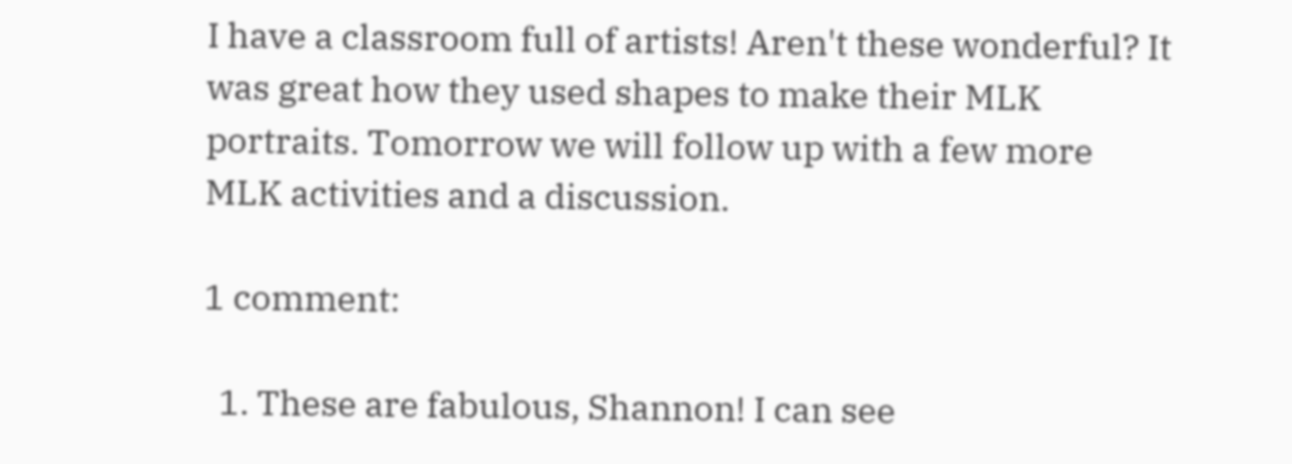I have a classroom full of artists! Aren't these wonderful? It was great how they used shapes to make their MLK portraits. Tomorrow we will follow up with a few more MLK activities and a discussion.

1 comment:

  1. These are fabulous, Shannon! I can see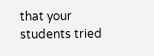that your students tried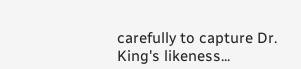carefully to capture Dr. King's likeness...